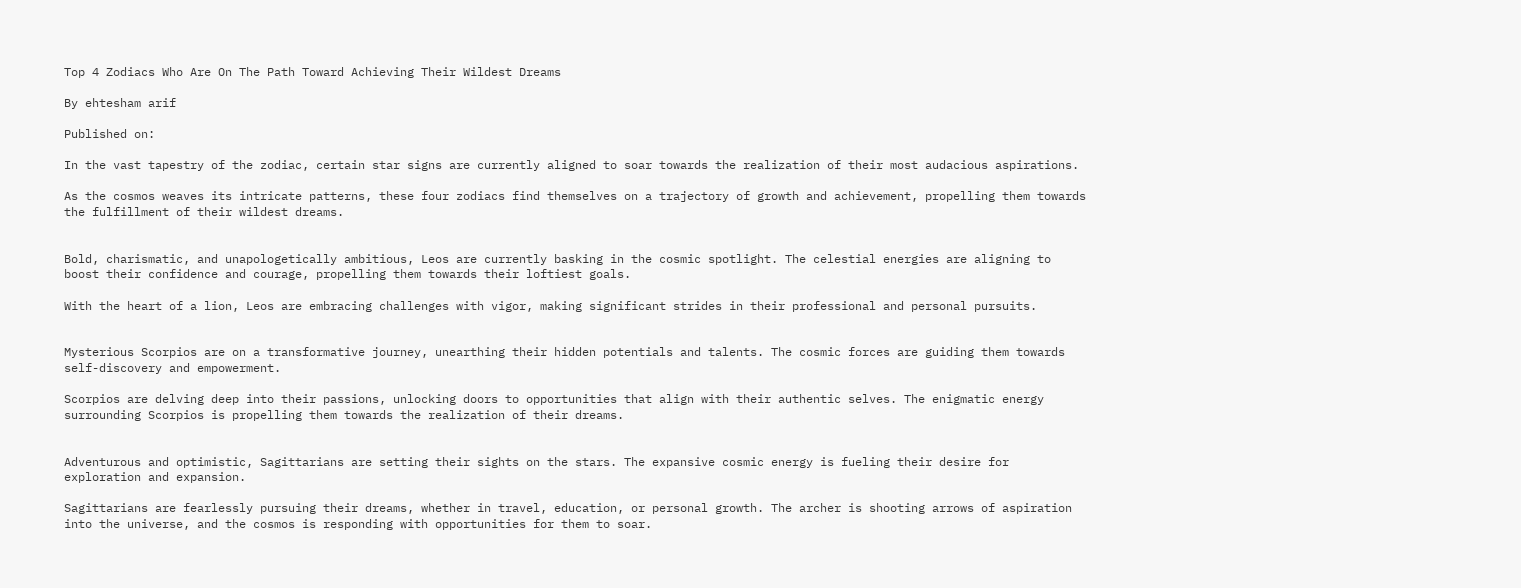Top 4 Zodiacs Who Are On The Path Toward Achieving Their Wildest Dreams

By ehtesham arif

Published on:

In the vast tapestry of the zodiac, certain star signs are currently aligned to soar towards the realization of their most audacious aspirations.

As the cosmos weaves its intricate patterns, these four zodiacs find themselves on a trajectory of growth and achievement, propelling them towards the fulfillment of their wildest dreams.


Bold, charismatic, and unapologetically ambitious, Leos are currently basking in the cosmic spotlight. The celestial energies are aligning to boost their confidence and courage, propelling them towards their loftiest goals.

With the heart of a lion, Leos are embracing challenges with vigor, making significant strides in their professional and personal pursuits.


Mysterious Scorpios are on a transformative journey, unearthing their hidden potentials and talents. The cosmic forces are guiding them towards self-discovery and empowerment.

Scorpios are delving deep into their passions, unlocking doors to opportunities that align with their authentic selves. The enigmatic energy surrounding Scorpios is propelling them towards the realization of their dreams.


Adventurous and optimistic, Sagittarians are setting their sights on the stars. The expansive cosmic energy is fueling their desire for exploration and expansion.

Sagittarians are fearlessly pursuing their dreams, whether in travel, education, or personal growth. The archer is shooting arrows of aspiration into the universe, and the cosmos is responding with opportunities for them to soar.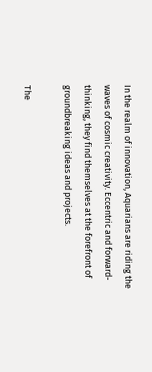In the realm of innovation, Aquarians are riding the waves of cosmic creativity. Eccentric and forward-thinking, they find themselves at the forefront of groundbreaking ideas and projects.

The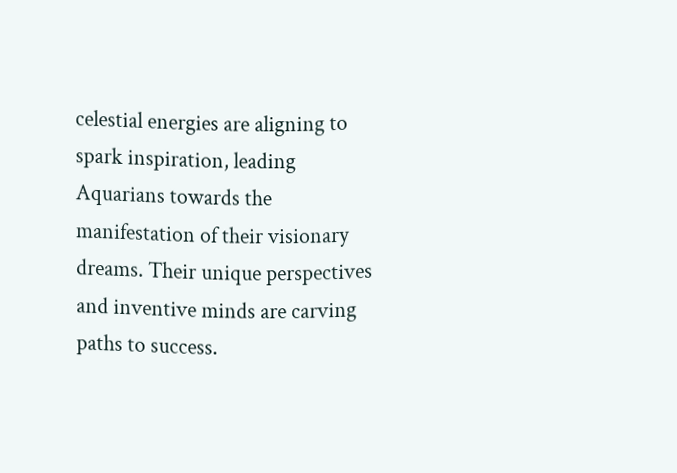celestial energies are aligning to spark inspiration, leading Aquarians towards the manifestation of their visionary dreams. Their unique perspectives and inventive minds are carving paths to success.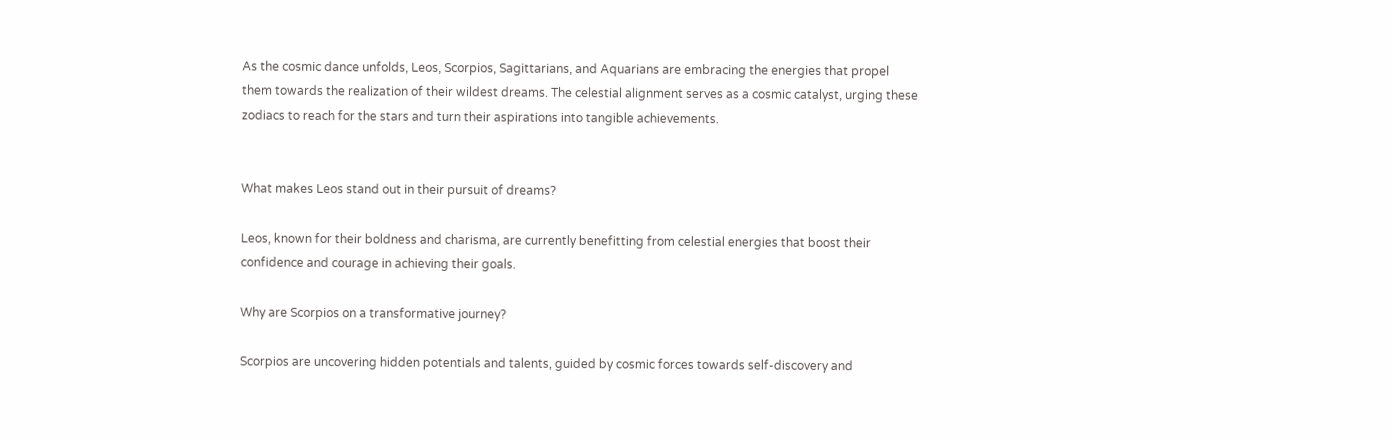As the cosmic dance unfolds, Leos, Scorpios, Sagittarians, and Aquarians are embracing the energies that propel them towards the realization of their wildest dreams. The celestial alignment serves as a cosmic catalyst, urging these zodiacs to reach for the stars and turn their aspirations into tangible achievements.


What makes Leos stand out in their pursuit of dreams?

Leos, known for their boldness and charisma, are currently benefitting from celestial energies that boost their confidence and courage in achieving their goals.

Why are Scorpios on a transformative journey?

Scorpios are uncovering hidden potentials and talents, guided by cosmic forces towards self-discovery and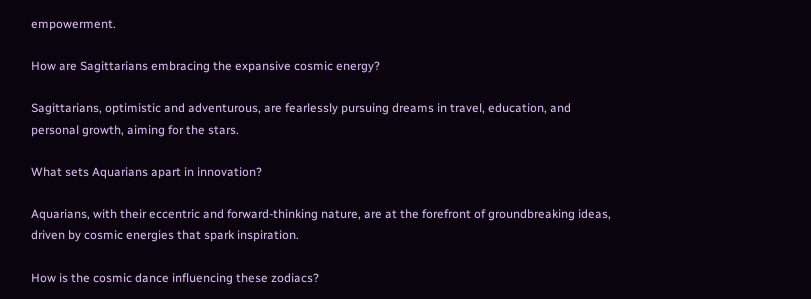empowerment.

How are Sagittarians embracing the expansive cosmic energy?

Sagittarians, optimistic and adventurous, are fearlessly pursuing dreams in travel, education, and personal growth, aiming for the stars.

What sets Aquarians apart in innovation?

Aquarians, with their eccentric and forward-thinking nature, are at the forefront of groundbreaking ideas, driven by cosmic energies that spark inspiration.

How is the cosmic dance influencing these zodiacs?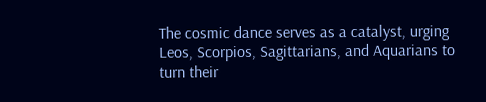The cosmic dance serves as a catalyst, urging Leos, Scorpios, Sagittarians, and Aquarians to turn their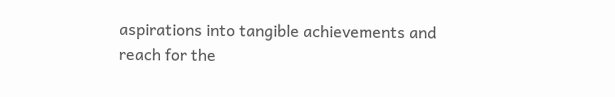aspirations into tangible achievements and reach for the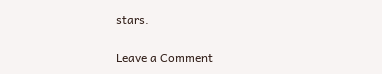stars.

Leave a Comment